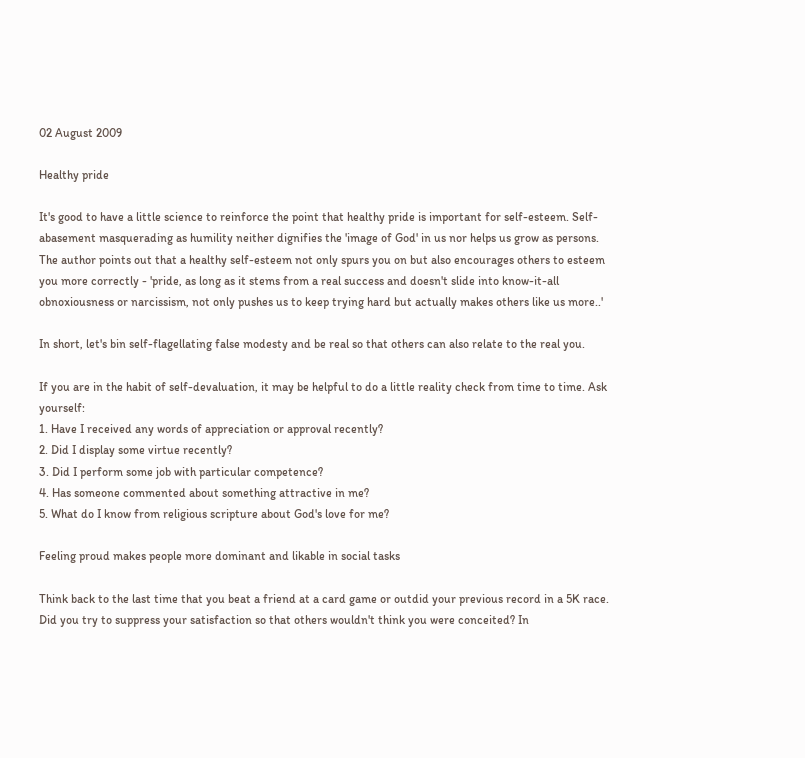02 August 2009

Healthy pride

It's good to have a little science to reinforce the point that healthy pride is important for self-esteem. Self-abasement masquerading as humility neither dignifies the 'image of God' in us nor helps us grow as persons. The author points out that a healthy self-esteem not only spurs you on but also encourages others to esteem you more correctly - 'pride, as long as it stems from a real success and doesn't slide into know-it-all obnoxiousness or narcissism, not only pushes us to keep trying hard but actually makes others like us more..'

In short, let's bin self-flagellating false modesty and be real so that others can also relate to the real you.

If you are in the habit of self-devaluation, it may be helpful to do a little reality check from time to time. Ask yourself:
1. Have I received any words of appreciation or approval recently?
2. Did I display some virtue recently?
3. Did I perform some job with particular competence?
4. Has someone commented about something attractive in me?
5. What do I know from religious scripture about God's love for me?

Feeling proud makes people more dominant and likable in social tasks

Think back to the last time that you beat a friend at a card game or outdid your previous record in a 5K race. Did you try to suppress your satisfaction so that others wouldn't think you were conceited? In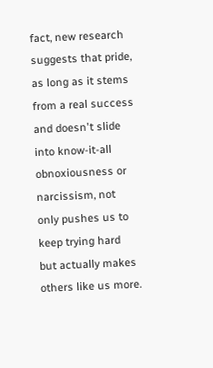fact, new research suggests that pride, as long as it stems from a real success and doesn't slide into know-it-all obnoxiousness or narcissism, not only pushes us to keep trying hard but actually makes others like us more.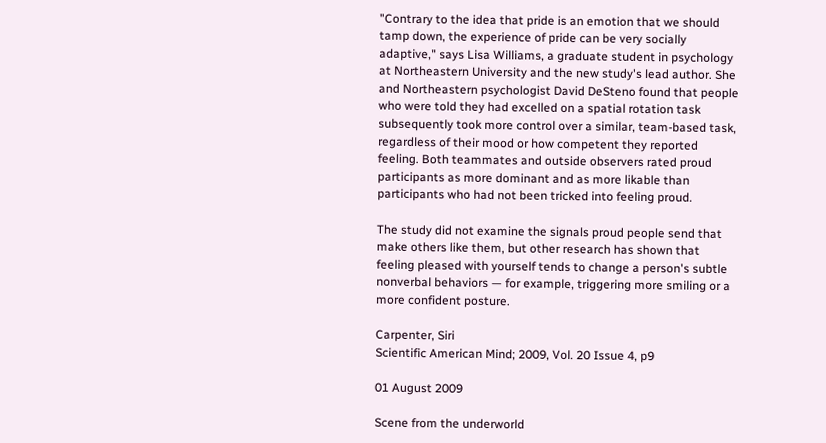"Contrary to the idea that pride is an emotion that we should tamp down, the experience of pride can be very socially adaptive," says Lisa Williams, a graduate student in psychology at Northeastern University and the new study's lead author. She and Northeastern psychologist David DeSteno found that people who were told they had excelled on a spatial rotation task subsequently took more control over a similar, team-based task, regardless of their mood or how competent they reported feeling. Both teammates and outside observers rated proud participants as more dominant and as more likable than participants who had not been tricked into feeling proud.

The study did not examine the signals proud people send that make others like them, but other research has shown that feeling pleased with yourself tends to change a person's subtle nonverbal behaviors — for example, triggering more smiling or a more confident posture.

Carpenter, Siri
Scientific American Mind; 2009, Vol. 20 Issue 4, p9

01 August 2009

Scene from the underworld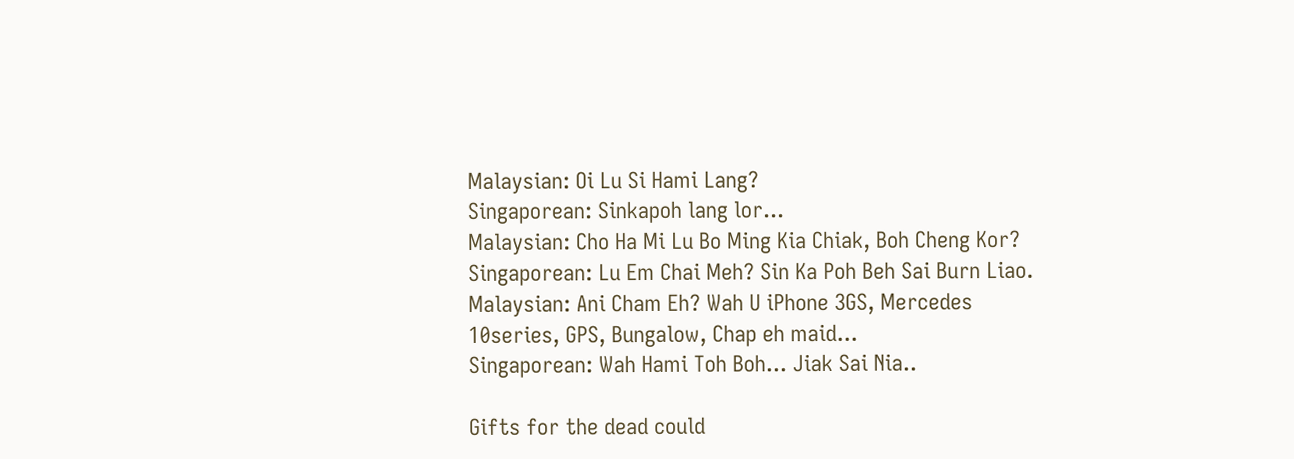Malaysian: Oi Lu Si Hami Lang?
Singaporean: Sinkapoh lang lor...
Malaysian: Cho Ha Mi Lu Bo Ming Kia Chiak, Boh Cheng Kor?
Singaporean: Lu Em Chai Meh? Sin Ka Poh Beh Sai Burn Liao.
Malaysian: Ani Cham Eh? Wah U iPhone 3GS, Mercedes 10series, GPS, Bungalow, Chap eh maid...
Singaporean: Wah Hami Toh Boh... Jiak Sai Nia..

Gifts for the dead could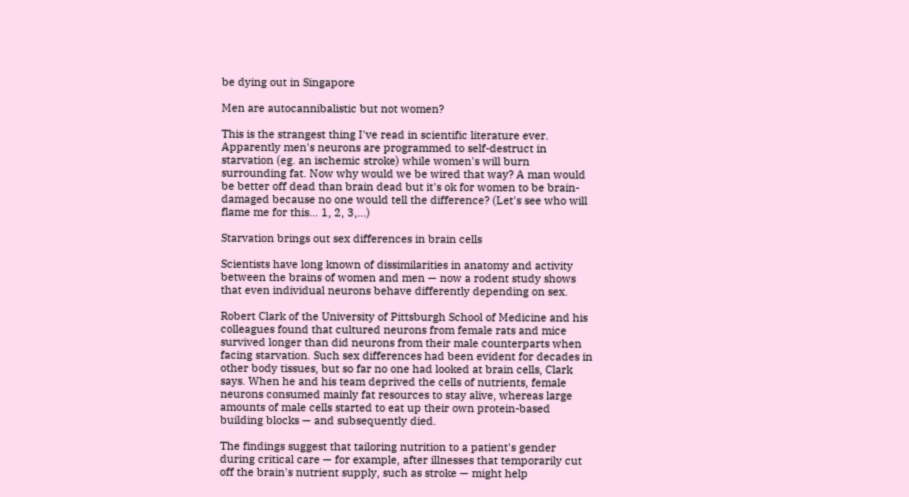be dying out in Singapore

Men are autocannibalistic but not women?

This is the strangest thing I've read in scientific literature ever. Apparently men's neurons are programmed to self-destruct in starvation (eg. an ischemic stroke) while women's will burn surrounding fat. Now why would we be wired that way? A man would be better off dead than brain dead but it's ok for women to be brain-damaged because no one would tell the difference? (Let's see who will flame me for this... 1, 2, 3,...)

Starvation brings out sex differences in brain cells

Scientists have long known of dissimilarities in anatomy and activity between the brains of women and men — now a rodent study shows that even individual neurons behave differently depending on sex.

Robert Clark of the University of Pittsburgh School of Medicine and his colleagues found that cultured neurons from female rats and mice survived longer than did neurons from their male counterparts when facing starvation. Such sex differences had been evident for decades in other body tissues, but so far no one had looked at brain cells, Clark says. When he and his team deprived the cells of nutrients, female neurons consumed mainly fat resources to stay alive, whereas large amounts of male cells started to eat up their own protein-based building blocks — and subsequently died.

The findings suggest that tailoring nutrition to a patient's gender during critical care — for example, after illnesses that temporarily cut off the brain's nutrient supply, such as stroke — might help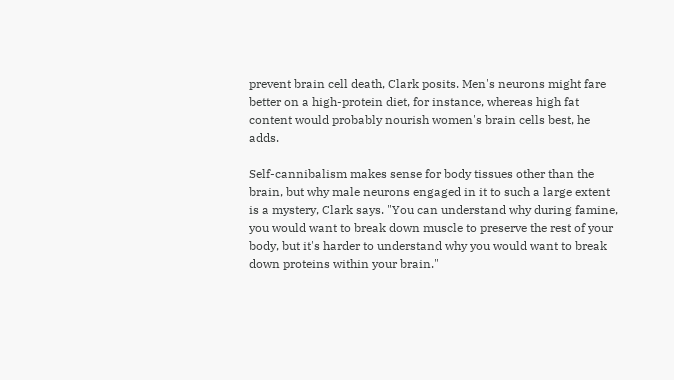prevent brain cell death, Clark posits. Men's neurons might fare better on a high-protein diet, for instance, whereas high fat content would probably nourish women's brain cells best, he adds.

Self-cannibalism makes sense for body tissues other than the brain, but why male neurons engaged in it to such a large extent is a mystery, Clark says. "You can understand why during famine, you would want to break down muscle to preserve the rest of your body, but it's harder to understand why you would want to break down proteins within your brain."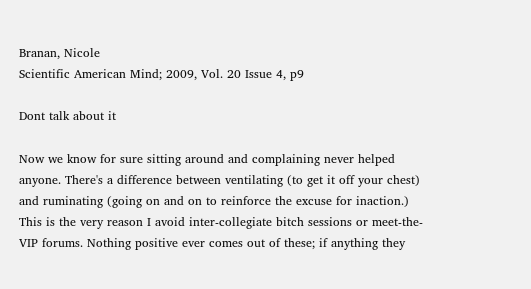Branan, Nicole
Scientific American Mind; 2009, Vol. 20 Issue 4, p9

Dont talk about it

Now we know for sure sitting around and complaining never helped anyone. There's a difference between ventilating (to get it off your chest) and ruminating (going on and on to reinforce the excuse for inaction.) This is the very reason I avoid inter-collegiate bitch sessions or meet-the-VIP forums. Nothing positive ever comes out of these; if anything they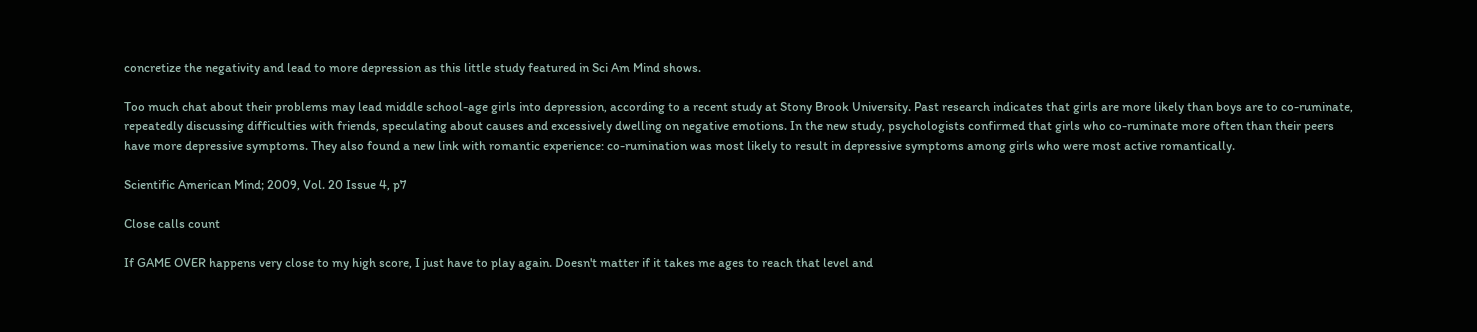concretize the negativity and lead to more depression as this little study featured in Sci Am Mind shows.

Too much chat about their problems may lead middle school-age girls into depression, according to a recent study at Stony Brook University. Past research indicates that girls are more likely than boys are to co-ruminate, repeatedly discussing difficulties with friends, speculating about causes and excessively dwelling on negative emotions. In the new study, psychologists confirmed that girls who co-ruminate more often than their peers have more depressive symptoms. They also found a new link with romantic experience: co-rumination was most likely to result in depressive symptoms among girls who were most active romantically.

Scientific American Mind; 2009, Vol. 20 Issue 4, p7

Close calls count

If GAME OVER happens very close to my high score, I just have to play again. Doesn't matter if it takes me ages to reach that level and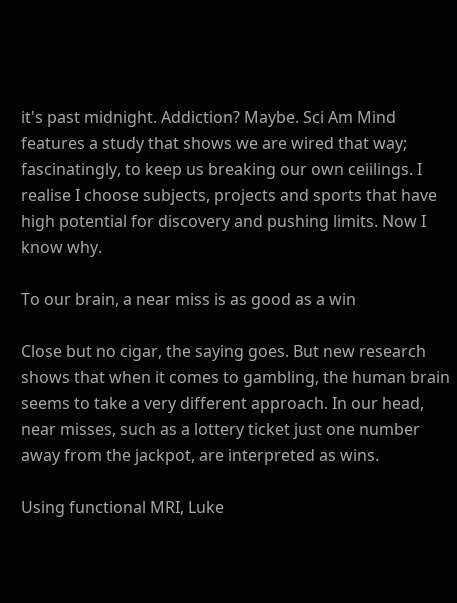it's past midnight. Addiction? Maybe. Sci Am Mind features a study that shows we are wired that way; fascinatingly, to keep us breaking our own ceiilings. I realise I choose subjects, projects and sports that have high potential for discovery and pushing limits. Now I know why.

To our brain, a near miss is as good as a win

Close but no cigar, the saying goes. But new research shows that when it comes to gambling, the human brain seems to take a very different approach. In our head, near misses, such as a lottery ticket just one number away from the jackpot, are interpreted as wins.

Using functional MRI, Luke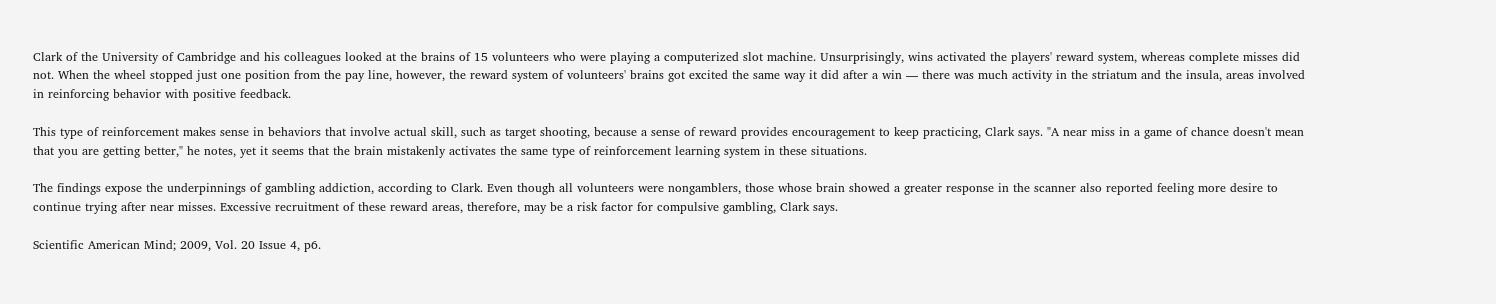Clark of the University of Cambridge and his colleagues looked at the brains of 15 volunteers who were playing a computerized slot machine. Unsurprisingly, wins activated the players' reward system, whereas complete misses did not. When the wheel stopped just one position from the pay line, however, the reward system of volunteers' brains got excited the same way it did after a win — there was much activity in the striatum and the insula, areas involved in reinforcing behavior with positive feedback.

This type of reinforcement makes sense in behaviors that involve actual skill, such as target shooting, because a sense of reward provides encouragement to keep practicing, Clark says. "A near miss in a game of chance doesn't mean that you are getting better," he notes, yet it seems that the brain mistakenly activates the same type of reinforcement learning system in these situations.

The findings expose the underpinnings of gambling addiction, according to Clark. Even though all volunteers were nongamblers, those whose brain showed a greater response in the scanner also reported feeling more desire to continue trying after near misses. Excessive recruitment of these reward areas, therefore, may be a risk factor for compulsive gambling, Clark says.

Scientific American Mind; 2009, Vol. 20 Issue 4, p6.